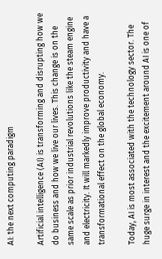AI: the next computing paradigm

Artificial intelligence (AI) is transforming and disrupting how we do business and how we live our lives. This change is on the same scale as prior industrial revolutions like the steam engine and electricity. It will markedly improve productivity and have a transformational effect on the global economy.

Today, AI is most associated with the technology sector. The huge surge in interest and the excitement around AI is one of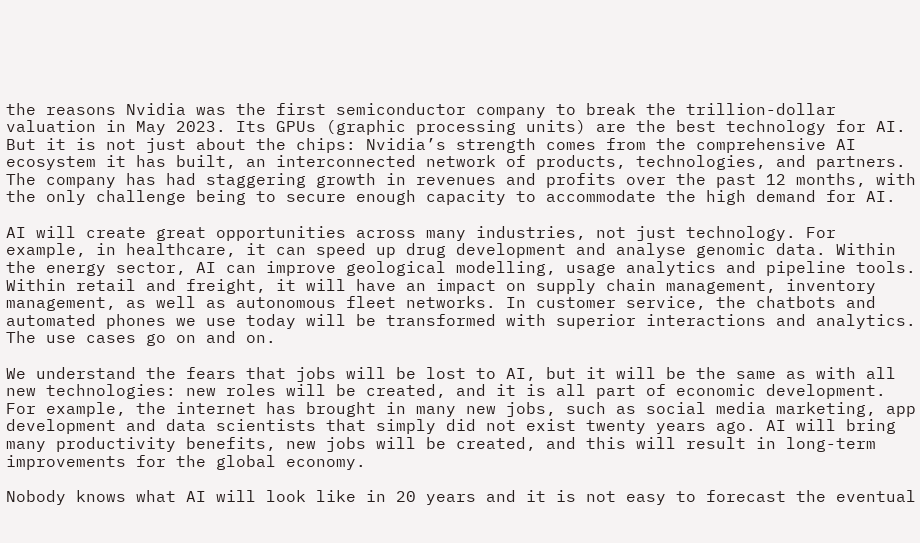the reasons Nvidia was the first semiconductor company to break the trillion-dollar valuation in May 2023. Its GPUs (graphic processing units) are the best technology for AI. But it is not just about the chips: Nvidia’s strength comes from the comprehensive AI ecosystem it has built, an interconnected network of products, technologies, and partners. The company has had staggering growth in revenues and profits over the past 12 months, with the only challenge being to secure enough capacity to accommodate the high demand for AI.

AI will create great opportunities across many industries, not just technology. For example, in healthcare, it can speed up drug development and analyse genomic data. Within the energy sector, AI can improve geological modelling, usage analytics and pipeline tools. Within retail and freight, it will have an impact on supply chain management, inventory management, as well as autonomous fleet networks. In customer service, the chatbots and automated phones we use today will be transformed with superior interactions and analytics. The use cases go on and on.

We understand the fears that jobs will be lost to AI, but it will be the same as with all new technologies: new roles will be created, and it is all part of economic development. For example, the internet has brought in many new jobs, such as social media marketing, app development and data scientists that simply did not exist twenty years ago. AI will bring many productivity benefits, new jobs will be created, and this will result in long-term improvements for the global economy.

Nobody knows what AI will look like in 20 years and it is not easy to forecast the eventual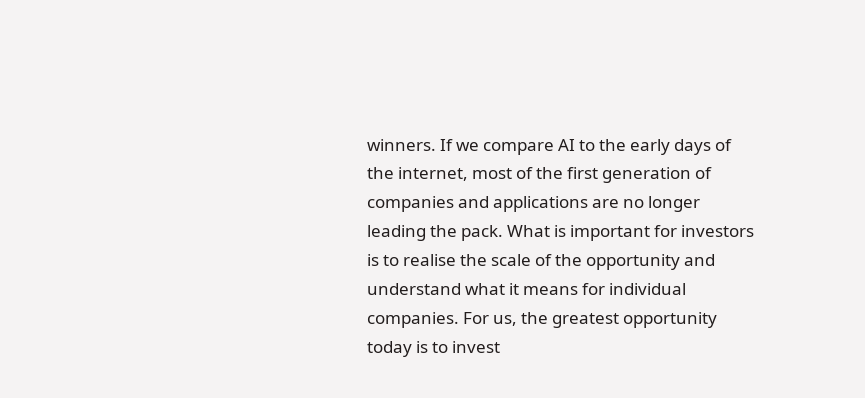winners. If we compare AI to the early days of the internet, most of the first generation of companies and applications are no longer leading the pack. What is important for investors is to realise the scale of the opportunity and understand what it means for individual companies. For us, the greatest opportunity today is to invest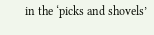in the ‘picks and shovels’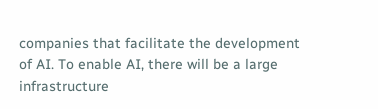companies that facilitate the development of AI. To enable AI, there will be a large infrastructure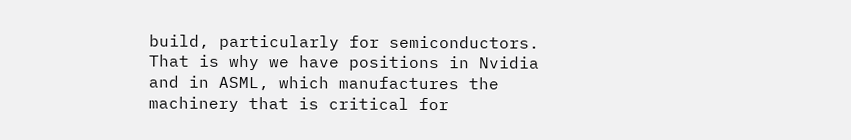build, particularly for semiconductors. That is why we have positions in Nvidia and in ASML, which manufactures the machinery that is critical for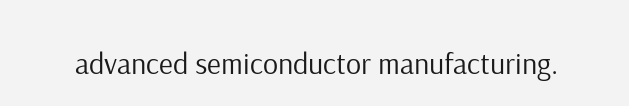advanced semiconductor manufacturing.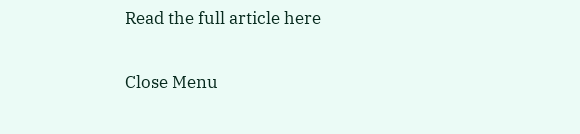Read the full article here

Close Menu